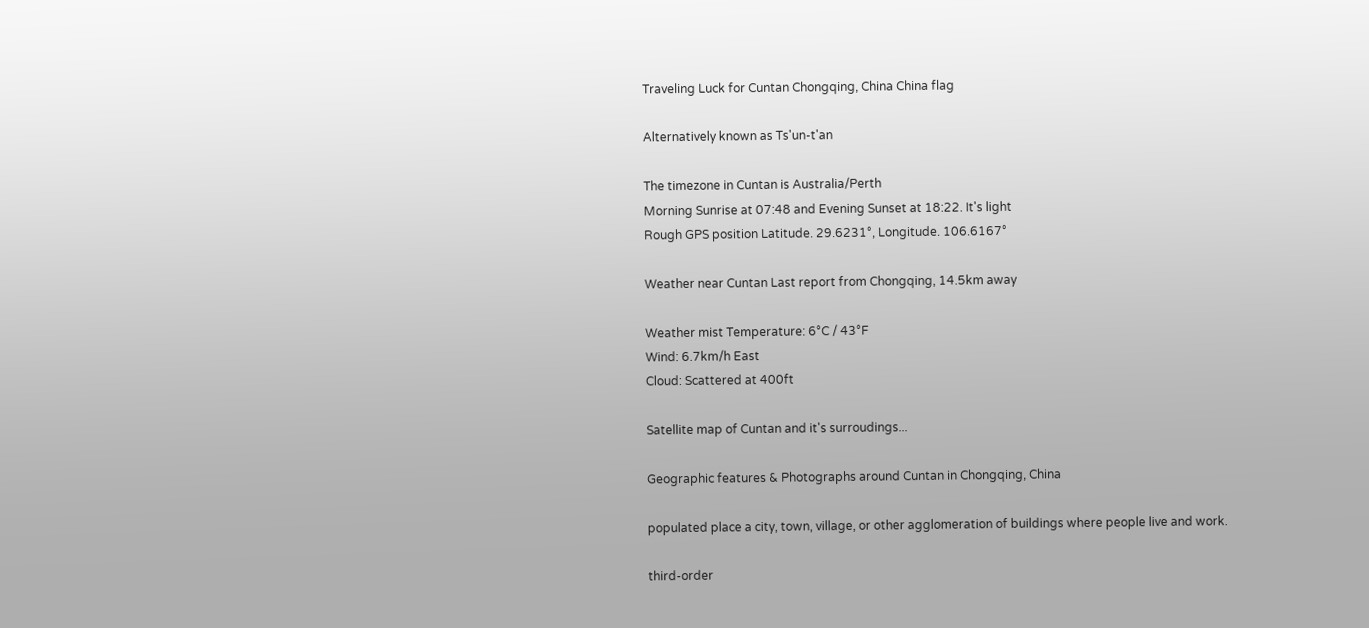Traveling Luck for Cuntan Chongqing, China China flag

Alternatively known as Ts'un-t'an

The timezone in Cuntan is Australia/Perth
Morning Sunrise at 07:48 and Evening Sunset at 18:22. It's light
Rough GPS position Latitude. 29.6231°, Longitude. 106.6167°

Weather near Cuntan Last report from Chongqing, 14.5km away

Weather mist Temperature: 6°C / 43°F
Wind: 6.7km/h East
Cloud: Scattered at 400ft

Satellite map of Cuntan and it's surroudings...

Geographic features & Photographs around Cuntan in Chongqing, China

populated place a city, town, village, or other agglomeration of buildings where people live and work.

third-order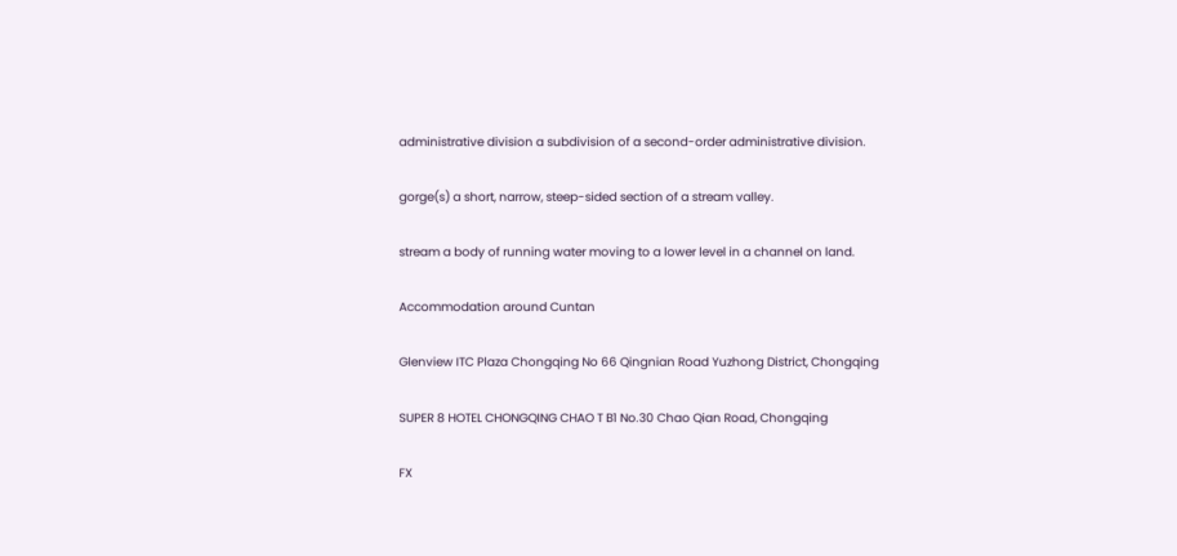administrative division a subdivision of a second-order administrative division.

gorge(s) a short, narrow, steep-sided section of a stream valley.

stream a body of running water moving to a lower level in a channel on land.

Accommodation around Cuntan

Glenview ITC Plaza Chongqing No 66 Qingnian Road Yuzhong District, Chongqing

SUPER 8 HOTEL CHONGQING CHAO T B1 No.30 Chao Qian Road, Chongqing

FX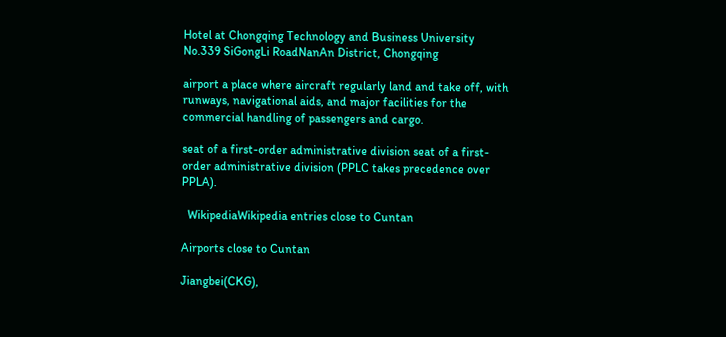Hotel at Chongqing Technology and Business University No.339 SiGongLi RoadNanAn District, Chongqing

airport a place where aircraft regularly land and take off, with runways, navigational aids, and major facilities for the commercial handling of passengers and cargo.

seat of a first-order administrative division seat of a first-order administrative division (PPLC takes precedence over PPLA).

  WikipediaWikipedia entries close to Cuntan

Airports close to Cuntan

Jiangbei(CKG),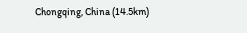Chongqing, China (14.5km)